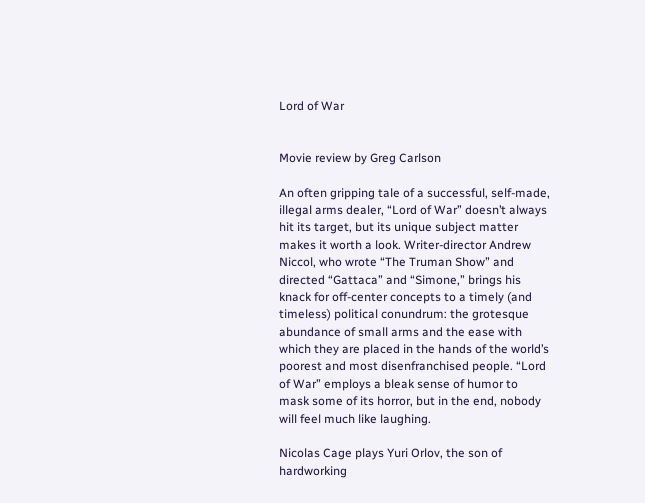Lord of War


Movie review by Greg Carlson

An often gripping tale of a successful, self-made, illegal arms dealer, “Lord of War” doesn’t always hit its target, but its unique subject matter makes it worth a look. Writer-director Andrew Niccol, who wrote “The Truman Show” and directed “Gattaca” and “Simone,” brings his knack for off-center concepts to a timely (and timeless) political conundrum: the grotesque abundance of small arms and the ease with which they are placed in the hands of the world’s poorest and most disenfranchised people. “Lord of War” employs a bleak sense of humor to mask some of its horror, but in the end, nobody will feel much like laughing.

Nicolas Cage plays Yuri Orlov, the son of hardworking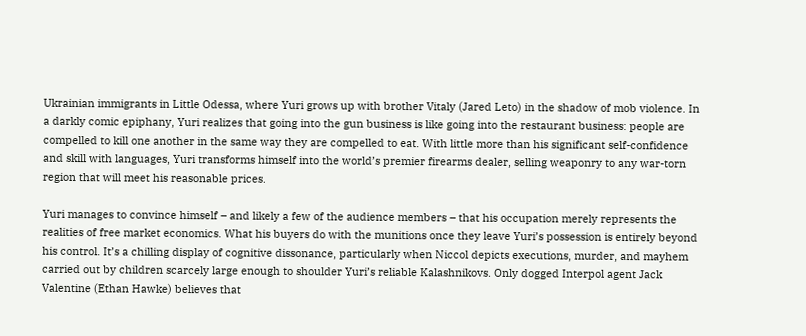Ukrainian immigrants in Little Odessa, where Yuri grows up with brother Vitaly (Jared Leto) in the shadow of mob violence. In a darkly comic epiphany, Yuri realizes that going into the gun business is like going into the restaurant business: people are compelled to kill one another in the same way they are compelled to eat. With little more than his significant self-confidence and skill with languages, Yuri transforms himself into the world’s premier firearms dealer, selling weaponry to any war-torn region that will meet his reasonable prices.

Yuri manages to convince himself – and likely a few of the audience members – that his occupation merely represents the realities of free market economics. What his buyers do with the munitions once they leave Yuri’s possession is entirely beyond his control. It’s a chilling display of cognitive dissonance, particularly when Niccol depicts executions, murder, and mayhem carried out by children scarcely large enough to shoulder Yuri’s reliable Kalashnikovs. Only dogged Interpol agent Jack Valentine (Ethan Hawke) believes that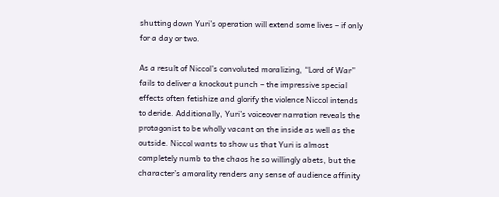shutting down Yuri’s operation will extend some lives – if only for a day or two.

As a result of Niccol’s convoluted moralizing, “Lord of War” fails to deliver a knockout punch – the impressive special effects often fetishize and glorify the violence Niccol intends to deride. Additionally, Yuri’s voiceover narration reveals the protagonist to be wholly vacant on the inside as well as the outside. Niccol wants to show us that Yuri is almost completely numb to the chaos he so willingly abets, but the character’s amorality renders any sense of audience affinity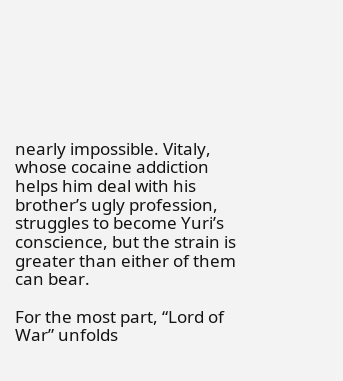nearly impossible. Vitaly, whose cocaine addiction helps him deal with his brother’s ugly profession, struggles to become Yuri’s conscience, but the strain is greater than either of them can bear.

For the most part, “Lord of War” unfolds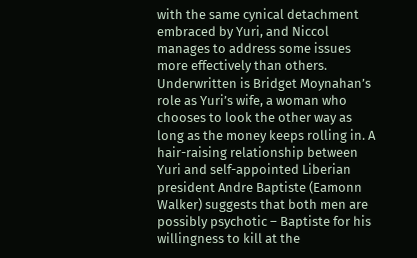with the same cynical detachment embraced by Yuri, and Niccol manages to address some issues more effectively than others. Underwritten is Bridget Moynahan’s role as Yuri’s wife, a woman who chooses to look the other way as long as the money keeps rolling in. A hair-raising relationship between Yuri and self-appointed Liberian president Andre Baptiste (Eamonn Walker) suggests that both men are possibly psychotic – Baptiste for his willingness to kill at the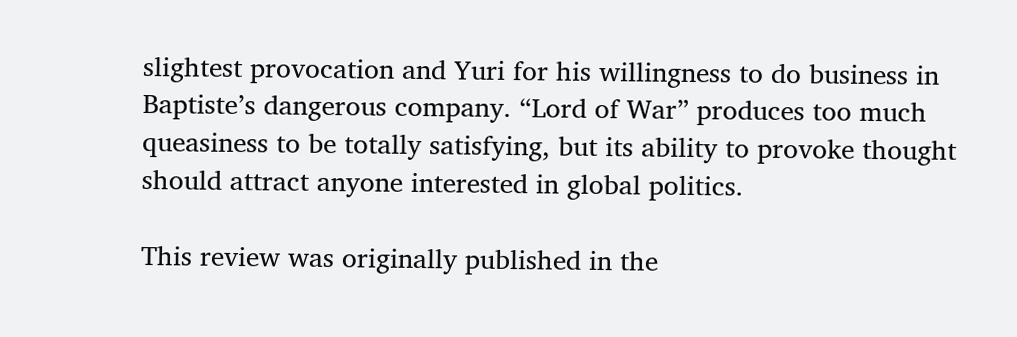slightest provocation and Yuri for his willingness to do business in Baptiste’s dangerous company. “Lord of War” produces too much queasiness to be totally satisfying, but its ability to provoke thought should attract anyone interested in global politics.

This review was originally published in the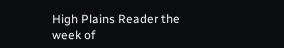High Plains Reader the week of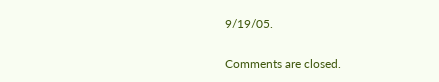9/19/05.

Comments are closed.